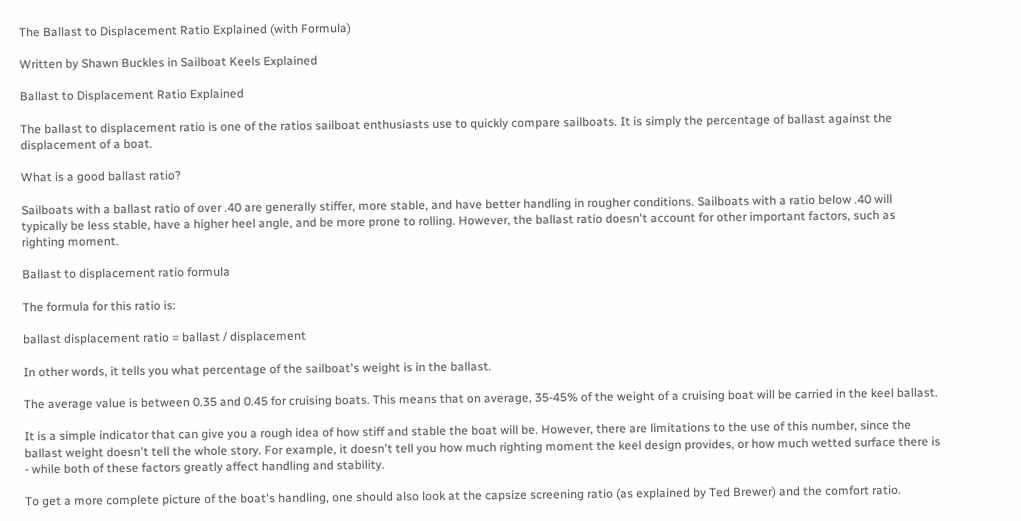The Ballast to Displacement Ratio Explained (with Formula)

Written by Shawn Buckles in Sailboat Keels Explained

Ballast to Displacement Ratio Explained

The ballast to displacement ratio is one of the ratios sailboat enthusiasts use to quickly compare sailboats. It is simply the percentage of ballast against the displacement of a boat.

What is a good ballast ratio?

Sailboats with a ballast ratio of over .40 are generally stiffer, more stable, and have better handling in rougher conditions. Sailboats with a ratio below .40 will typically be less stable, have a higher heel angle, and be more prone to rolling. However, the ballast ratio doesn't account for other important factors, such as righting moment.

Ballast to displacement ratio formula

The formula for this ratio is:

ballast displacement ratio = ballast / displacement

In other words, it tells you what percentage of the sailboat's weight is in the ballast.

The average value is between 0.35 and 0.45 for cruising boats. This means that on average, 35-45% of the weight of a cruising boat will be carried in the keel ballast.

It is a simple indicator that can give you a rough idea of how stiff and stable the boat will be. However, there are limitations to the use of this number, since the ballast weight doesn't tell the whole story. For example, it doesn't tell you how much righting moment the keel design provides, or how much wetted surface there is - while both of these factors greatly affect handling and stability.

To get a more complete picture of the boat's handling, one should also look at the capsize screening ratio (as explained by Ted Brewer) and the comfort ratio.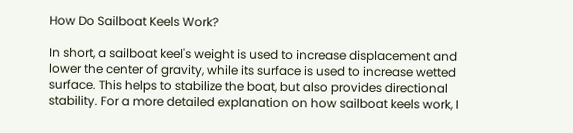How Do Sailboat Keels Work?

In short, a sailboat keel's weight is used to increase displacement and lower the center of gravity, while its surface is used to increase wetted surface. This helps to stabilize the boat, but also provides directional stability. For a more detailed explanation on how sailboat keels work, I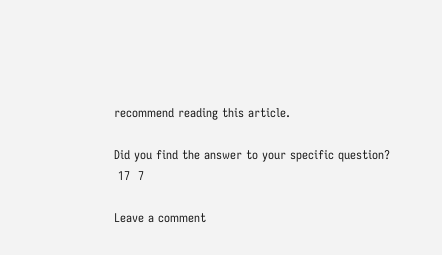recommend reading this article.

Did you find the answer to your specific question?
 17  7

Leave a comment